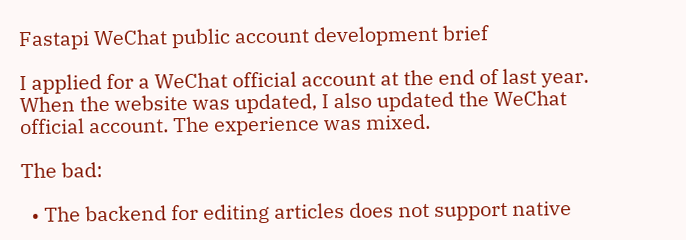Fastapi WeChat public account development brief

I applied for a WeChat official account at the end of last year. When the website was updated, I also updated the WeChat official account. The experience was mixed.

The bad:

  • The backend for editing articles does not support native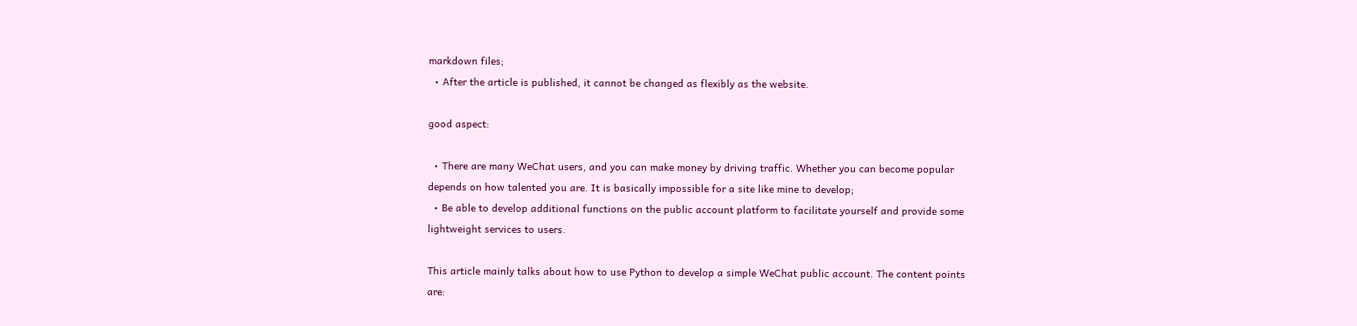markdown files;
  • After the article is published, it cannot be changed as flexibly as the website.

good aspect:

  • There are many WeChat users, and you can make money by driving traffic. Whether you can become popular depends on how talented you are. It is basically impossible for a site like mine to develop;
  • Be able to develop additional functions on the public account platform to facilitate yourself and provide some lightweight services to users.

This article mainly talks about how to use Python to develop a simple WeChat public account. The content points are: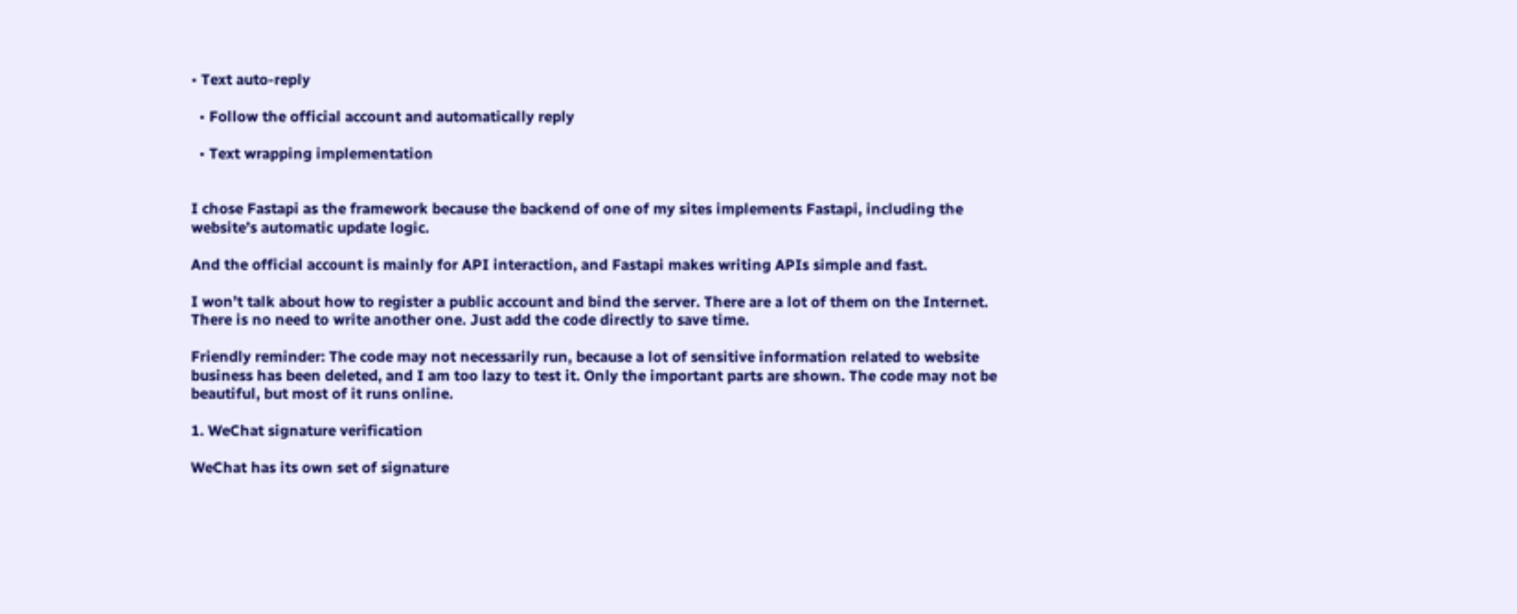• Text auto-reply

  • Follow the official account and automatically reply

  • Text wrapping implementation


I chose Fastapi as the framework because the backend of one of my sites implements Fastapi, including the website’s automatic update logic.

And the official account is mainly for API interaction, and Fastapi makes writing APIs simple and fast.

I won’t talk about how to register a public account and bind the server. There are a lot of them on the Internet. There is no need to write another one. Just add the code directly to save time.

Friendly reminder: The code may not necessarily run, because a lot of sensitive information related to website business has been deleted, and I am too lazy to test it. Only the important parts are shown. The code may not be beautiful, but most of it runs online.

1. WeChat signature verification

WeChat has its own set of signature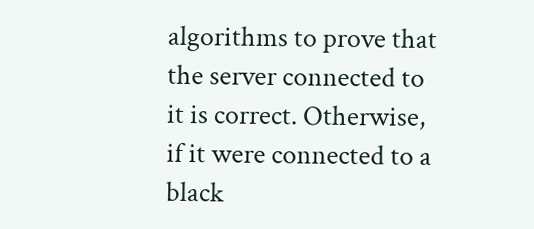algorithms to prove that the server connected to it is correct. Otherwise, if it were connected to a black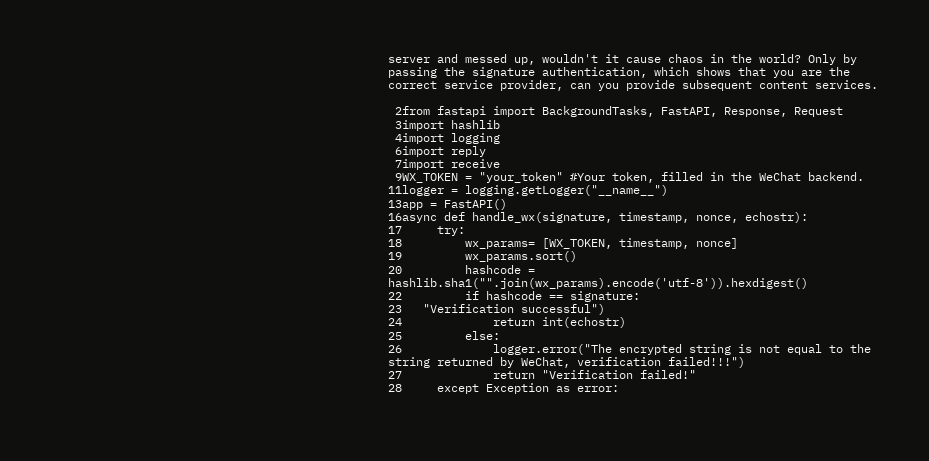server and messed up, wouldn't it cause chaos in the world? Only by passing the signature authentication, which shows that you are the correct service provider, can you provide subsequent content services.

 2from fastapi import BackgroundTasks, FastAPI, Response, Request
 3import hashlib
 4import logging
 6import reply
 7import receive
 9WX_TOKEN = "your_token" #Your token, filled in the WeChat backend.
11logger = logging.getLogger("__name__")
13app = FastAPI()
16async def handle_wx(signature, timestamp, nonce, echostr):
17     try:
18         wx_params= [WX_TOKEN, timestamp, nonce]
19         wx_params.sort()
20         hashcode = hashlib.sha1("".join(wx_params).encode('utf-8')).hexdigest()
22         if hashcode == signature:
23   "Verification successful")
24             return int(echostr)
25         else:
26             logger.error("The encrypted string is not equal to the string returned by WeChat, verification failed!!!")
27             return "Verification failed!"
28     except Exception as error: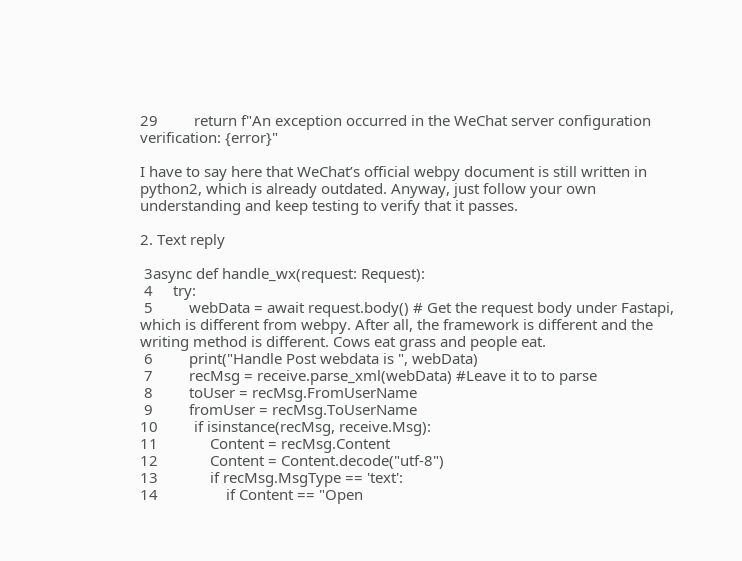29         return f"An exception occurred in the WeChat server configuration verification: {error}"

I have to say here that WeChat’s official webpy document is still written in python2, which is already outdated. Anyway, just follow your own understanding and keep testing to verify that it passes.

2. Text reply

 3async def handle_wx(request: Request):
 4     try:
 5         webData = await request.body() # Get the request body under Fastapi, which is different from webpy. After all, the framework is different and the writing method is different. Cows eat grass and people eat.
 6         print("Handle Post webdata is ", webData)
 7         recMsg = receive.parse_xml(webData) #Leave it to to parse
 8         toUser = recMsg.FromUserName
 9         fromUser = recMsg.ToUserName
10         if isinstance(recMsg, receive.Msg):
11             Content = recMsg.Content
12             Content = Content.decode("utf-8")
13             if recMsg.MsgType == 'text':
14                 if Content == "Open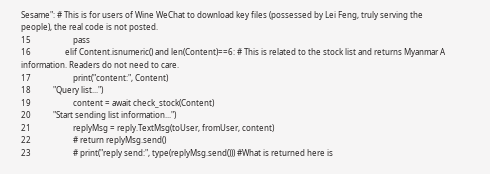Sesame": # This is for users of Wine WeChat to download key files (possessed by Lei Feng, truly serving the people), the real code is not posted.
15                     pass
16                 elif Content.isnumeric() and len(Content)==6: # This is related to the stock list and returns Myanmar A information. Readers do not need to care.
17                     print("content:", Content)
18           "Query list...")
19                     content = await check_stock(Content)
20           "Start sending list information...")
21                     replyMsg = reply.TextMsg(toUser, fromUser, content)
22                     # return replyMsg.send()
23                     # print("reply send:", type(replyMsg.send())) #What is returned here is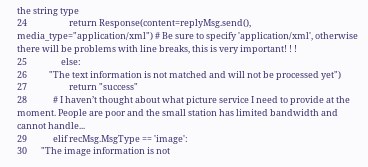the string type
24                     return Response(content=replyMsg.send(), media_type="application/xml") # Be sure to specify 'application/xml', otherwise there will be problems with line breaks, this is very important! ! !
25                 else:
26           "The text information is not matched and will not be processed yet")
27                     return "success"
28             # I haven’t thought about what picture service I need to provide at the moment. People are poor and the small station has limited bandwidth and cannot handle...
29             elif recMsg.MsgType == 'image':
30       "The image information is not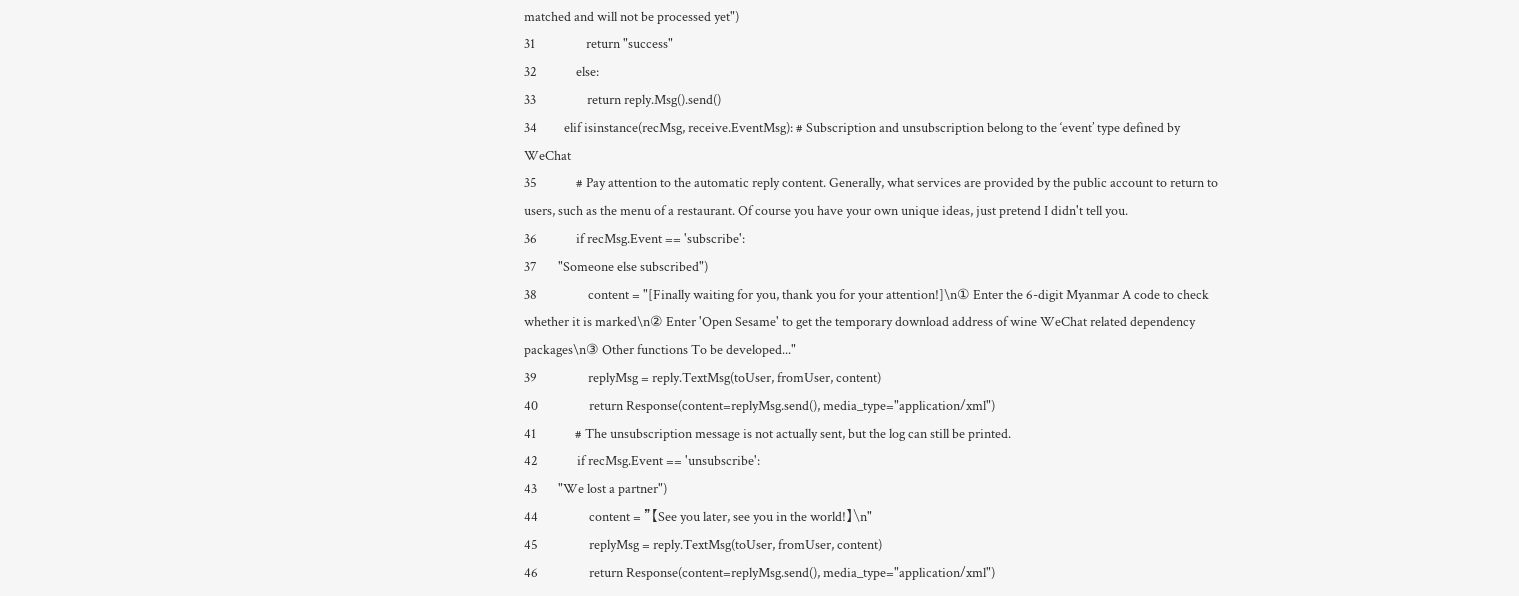matched and will not be processed yet")
31                 return "success"
32             else:
33                 return reply.Msg().send()
34         elif isinstance(recMsg, receive.EventMsg): # Subscription and unsubscription belong to the ‘event’ type defined by WeChat
35             # Pay attention to the automatic reply content. Generally, what services are provided by the public account to return to users, such as the menu of a restaurant. Of course you have your own unique ideas, just pretend I didn't tell you.
36             if recMsg.Event == 'subscribe':
37       "Someone else subscribed")
38                 content = "[Finally waiting for you, thank you for your attention!]\n① Enter the 6-digit Myanmar A code to check whether it is marked\n② Enter 'Open Sesame' to get the temporary download address of wine WeChat related dependency packages\n③ Other functions To be developed..."
39                 replyMsg = reply.TextMsg(toUser, fromUser, content)
40                 return Response(content=replyMsg.send(), media_type="application/xml")
41             # The unsubscription message is not actually sent, but the log can still be printed.
42             if recMsg.Event == 'unsubscribe':
43       "We lost a partner")
44                 content = "【See you later, see you in the world!】\n"
45                 replyMsg = reply.TextMsg(toUser, fromUser, content)
46                 return Response(content=replyMsg.send(), media_type="application/xml")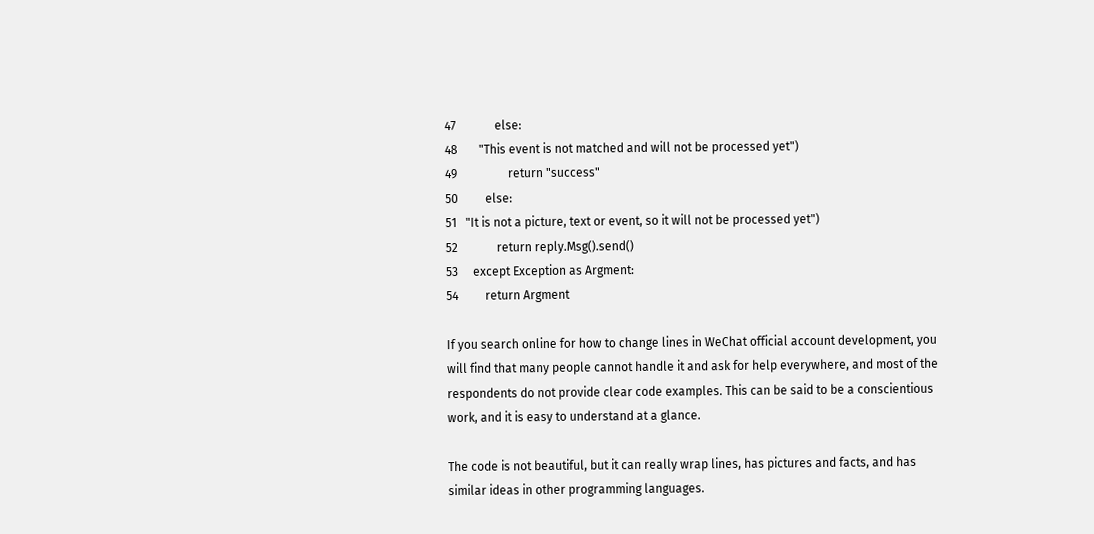47             else:
48       "This event is not matched and will not be processed yet")
49                 return "success"
50         else:
51   "It is not a picture, text or event, so it will not be processed yet")
52             return reply.Msg().send()
53     except Exception as Argment:
54         return Argment

If you search online for how to change lines in WeChat official account development, you will find that many people cannot handle it and ask for help everywhere, and most of the respondents do not provide clear code examples. This can be said to be a conscientious work, and it is easy to understand at a glance.

The code is not beautiful, but it can really wrap lines, has pictures and facts, and has similar ideas in other programming languages.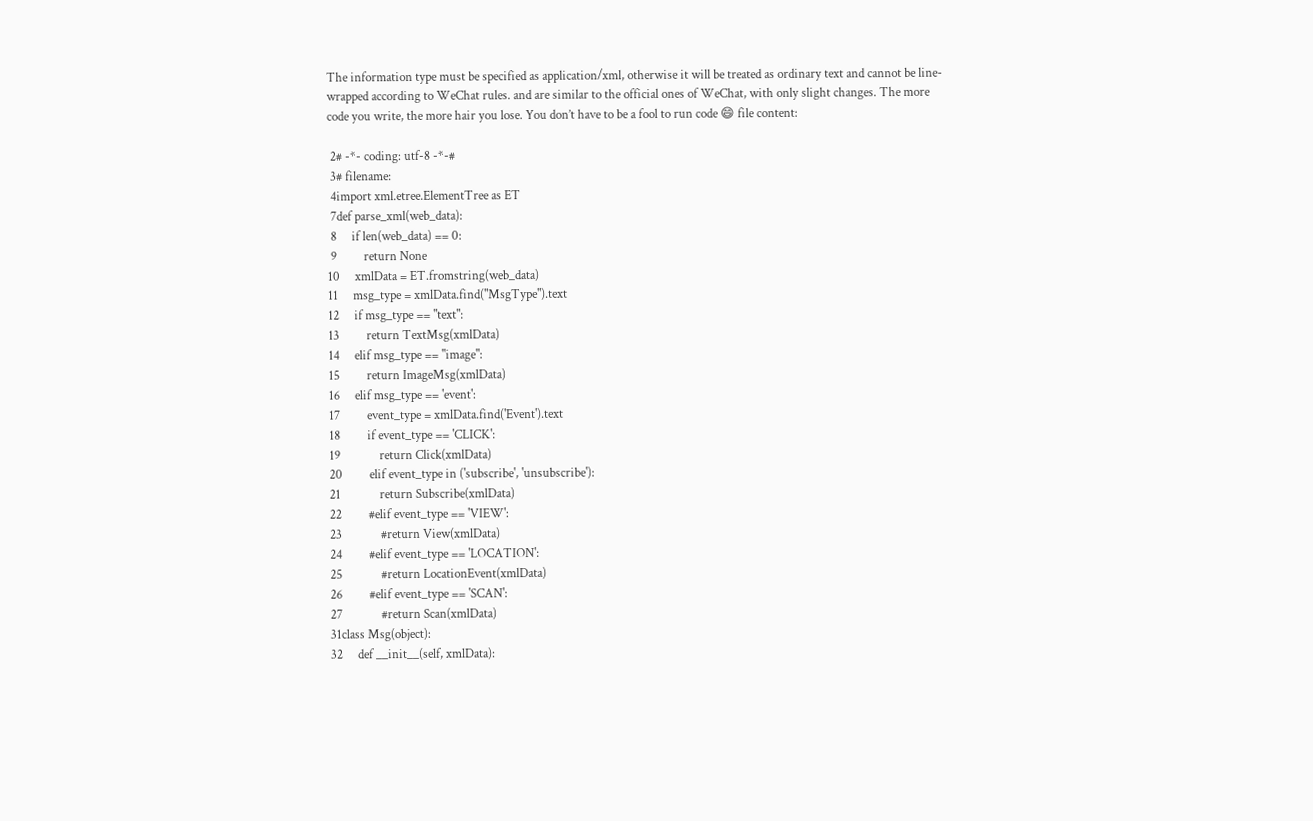The information type must be specified as application/xml, otherwise it will be treated as ordinary text and cannot be line-wrapped according to WeChat rules. and are similar to the official ones of WeChat, with only slight changes. The more code you write, the more hair you lose. You don’t have to be a fool to run code 😄 file content:

 2# -*- coding: utf-8 -*-#
 3# filename:
 4import xml.etree.ElementTree as ET
 7def parse_xml(web_data):
 8     if len(web_data) == 0:
 9         return None
10     xmlData = ET.fromstring(web_data)
11     msg_type = xmlData.find("MsgType").text
12     if msg_type == "text":
13         return TextMsg(xmlData)
14     elif msg_type == "image":
15         return ImageMsg(xmlData)
16     elif msg_type == 'event':
17         event_type = xmlData.find('Event').text
18         if event_type == 'CLICK':
19             return Click(xmlData)
20         elif event_type in ('subscribe', 'unsubscribe'):
21             return Subscribe(xmlData)
22         #elif event_type == 'VIEW':
23             #return View(xmlData)
24         #elif event_type == 'LOCATION':
25             #return LocationEvent(xmlData)
26         #elif event_type == 'SCAN':
27             #return Scan(xmlData)
31class Msg(object):
32     def __init__(self, xmlData):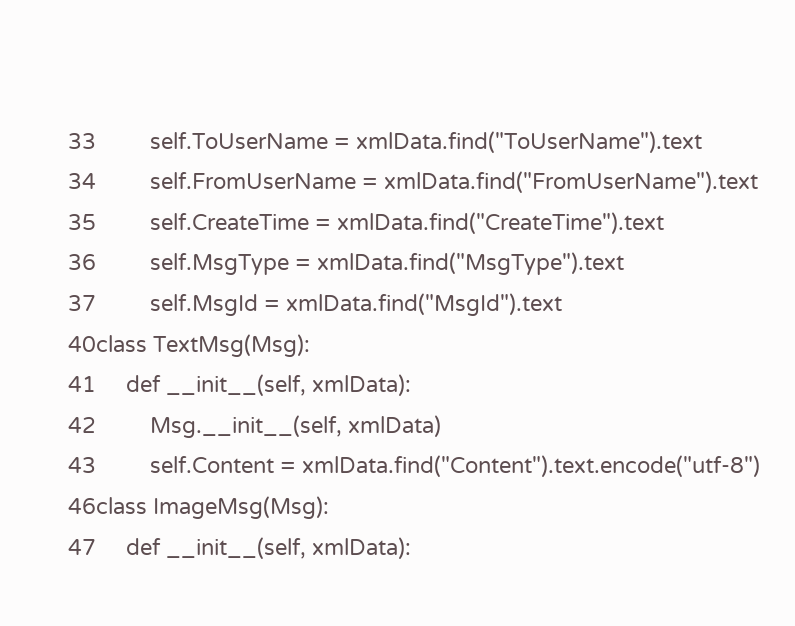33         self.ToUserName = xmlData.find("ToUserName").text
34         self.FromUserName = xmlData.find("FromUserName").text
35         self.CreateTime = xmlData.find("CreateTime").text
36         self.MsgType = xmlData.find("MsgType").text
37         self.MsgId = xmlData.find("MsgId").text
40class TextMsg(Msg):
41     def __init__(self, xmlData):
42         Msg.__init__(self, xmlData)
43         self.Content = xmlData.find("Content").text.encode("utf-8")
46class ImageMsg(Msg):
47     def __init__(self, xmlData):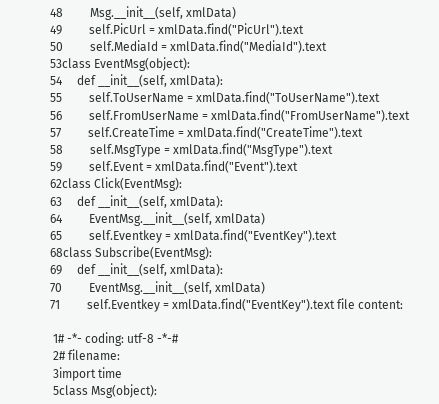48         Msg.__init__(self, xmlData)
49         self.PicUrl = xmlData.find("PicUrl").text
50         self.MediaId = xmlData.find("MediaId").text
53class EventMsg(object):
54     def __init__(self, xmlData):
55         self.ToUserName = xmlData.find("ToUserName").text
56         self.FromUserName = xmlData.find("FromUserName").text
57         self.CreateTime = xmlData.find("CreateTime").text
58         self.MsgType = xmlData.find("MsgType").text
59         self.Event = xmlData.find("Event").text
62class Click(EventMsg):
63     def __init__(self, xmlData):
64         EventMsg.__init__(self, xmlData)
65         self.Eventkey = xmlData.find("EventKey").text
68class Subscribe(EventMsg):
69     def __init__(self, xmlData):
70         EventMsg.__init__(self, xmlData)
71         self.Eventkey = xmlData.find("EventKey").text file content:

 1# -*- coding: utf-8 -*-#
 2# filename:
 3import time
 5class Msg(object):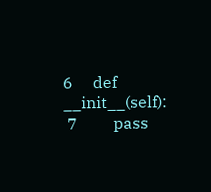6     def __init__(self):
 7         pass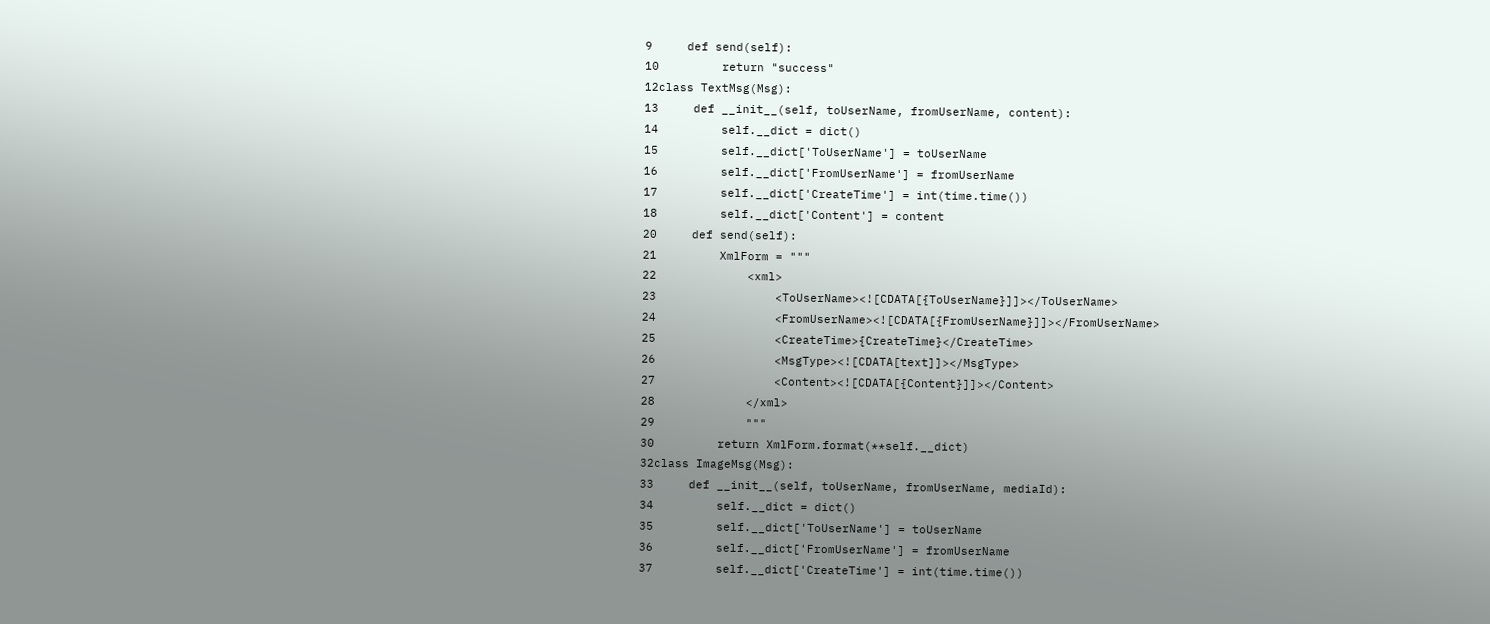9     def send(self):
10         return "success"
12class TextMsg(Msg):
13     def __init__(self, toUserName, fromUserName, content):
14         self.__dict = dict()
15         self.__dict['ToUserName'] = toUserName
16         self.__dict['FromUserName'] = fromUserName
17         self.__dict['CreateTime'] = int(time.time())
18         self.__dict['Content'] = content
20     def send(self):
21         XmlForm = """
22             <xml>
23                 <ToUserName><![CDATA[{ToUserName}]]></ToUserName>
24                 <FromUserName><![CDATA[{FromUserName}]]></FromUserName>
25                 <CreateTime>{CreateTime}</CreateTime>
26                 <MsgType><![CDATA[text]]></MsgType>
27                 <Content><![CDATA[{Content}]]></Content>
28             </xml>
29             """
30         return XmlForm.format(**self.__dict)
32class ImageMsg(Msg):
33     def __init__(self, toUserName, fromUserName, mediaId):
34         self.__dict = dict()
35         self.__dict['ToUserName'] = toUserName
36         self.__dict['FromUserName'] = fromUserName
37         self.__dict['CreateTime'] = int(time.time())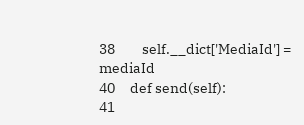38         self.__dict['MediaId'] = mediaId
40     def send(self):
41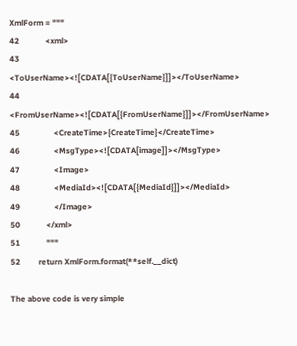XmlForm = """
42             <xml>
43                 <ToUserName><![CDATA[{ToUserName}]]></ToUserName>
44                 <FromUserName><![CDATA[{FromUserName}]]></FromUserName>
45                 <CreateTime>{CreateTime}</CreateTime>
46                 <MsgType><![CDATA[image]]></MsgType>
47                 <Image>
48                 <MediaId><![CDATA[{MediaId}]]></MediaId>
49                 </Image>
50             </xml>
51             """
52         return XmlForm.format(**self.__dict)

The above code is very simple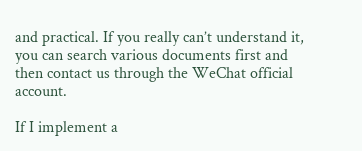and practical. If you really can’t understand it, you can search various documents first and then contact us through the WeChat official account.

If I implement a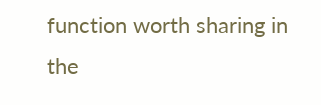function worth sharing in the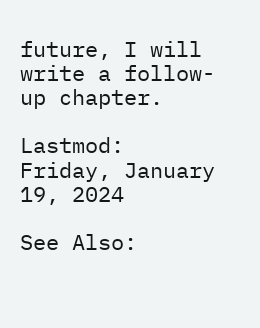future, I will write a follow-up chapter.

Lastmod: Friday, January 19, 2024

See Also: